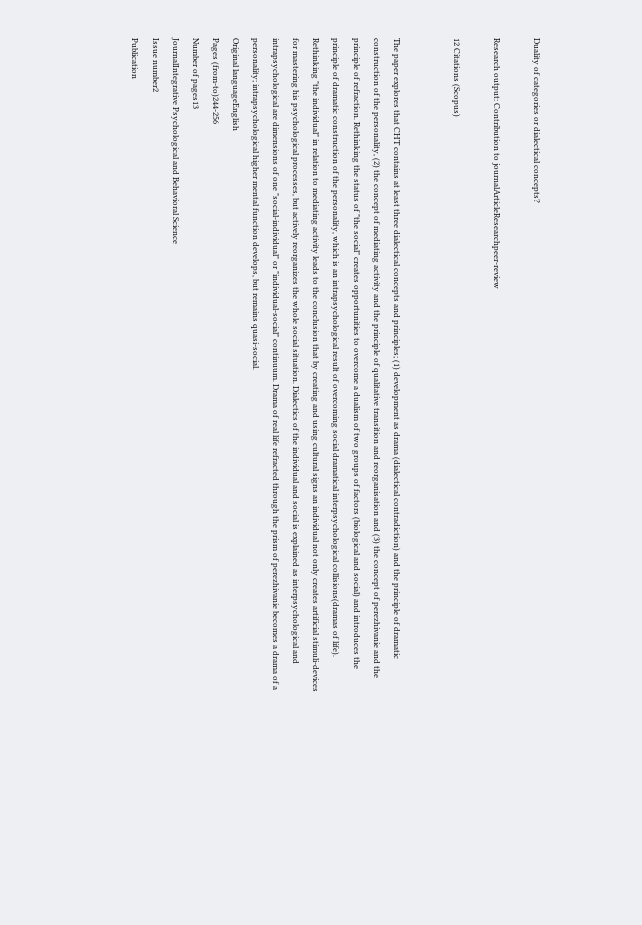Duality of categories or dialectical concepts?

Research output: Contribution to journalArticleResearchpeer-review

12 Citations (Scopus)


The paper explores that CHT contains at least three dialectical concepts and principles; (1) development as drama (dialectical contradiction) and the principle of dramatic construction of the personality, (2) the concept of mediating activity and the principle of qualitative transition and reorganisation and (3) the concept of perezhivanie and the principle of refraction. Rethinking the status of "the social" creates opportunities to overcome a dualism of two groups of factors (biological and social) and introduces the principle of dramatic construction of the personality, which is an intrapsychological result of overcoming social dramatical interpsychological collisions(dramas of life). Rethinking "the individual" in relation to mediating activity leads to the conclusion that by creating and using cultural signs an individual not only creates artificial stimuli-devices for mastering his psychological processes, but actively reorganizes the whole social situation. Dialectics of the individual and social is explained as interpsychological and intrapsychological are dimensions of one "social-individual" or "individual-social" continuum. Drama of real life refracted through the prism of perezhivanie becomes a drama of a personality; intrapsychological higher mental function develops, but remains quasi-social.
Original languageEnglish
Pages (from-to)244-256
Number of pages13
JournalIntegrative Psychological and Behavioral Science
Issue number2
Publication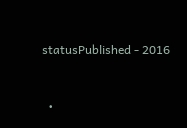statusPublished - 2016


  •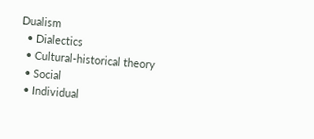Dualism
  • Dialectics
  • Cultural-historical theory
  • Social
  • Individual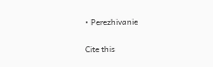• Perezhivanie

Cite this